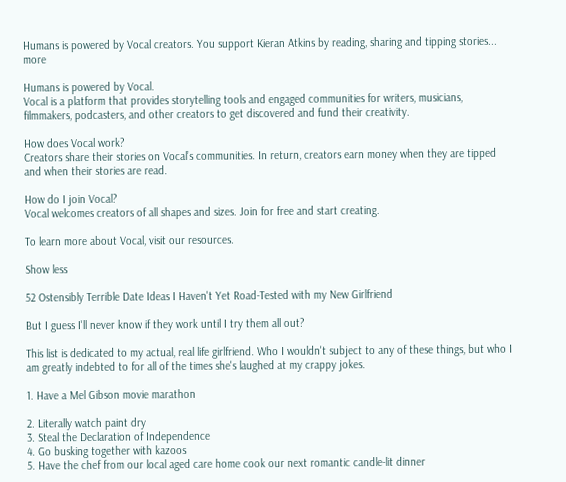Humans is powered by Vocal creators. You support Kieran Atkins by reading, sharing and tipping stories... more

Humans is powered by Vocal.
Vocal is a platform that provides storytelling tools and engaged communities for writers, musicians, filmmakers, podcasters, and other creators to get discovered and fund their creativity.

How does Vocal work?
Creators share their stories on Vocal’s communities. In return, creators earn money when they are tipped and when their stories are read.

How do I join Vocal?
Vocal welcomes creators of all shapes and sizes. Join for free and start creating.

To learn more about Vocal, visit our resources.

Show less

52 Ostensibly Terrible Date Ideas I Haven't Yet Road-Tested with my New Girlfriend

But I guess I'll never know if they work until I try them all out?

This list is dedicated to my actual, real life girlfriend. Who I wouldn't subject to any of these things, but who I am greatly indebted to for all of the times she's laughed at my crappy jokes.

1. Have a Mel Gibson movie marathon

2. Literally watch paint dry
3. Steal the Declaration of Independence
4. Go busking together with kazoos
5. Have the chef from our local aged care home cook our next romantic candle-lit dinner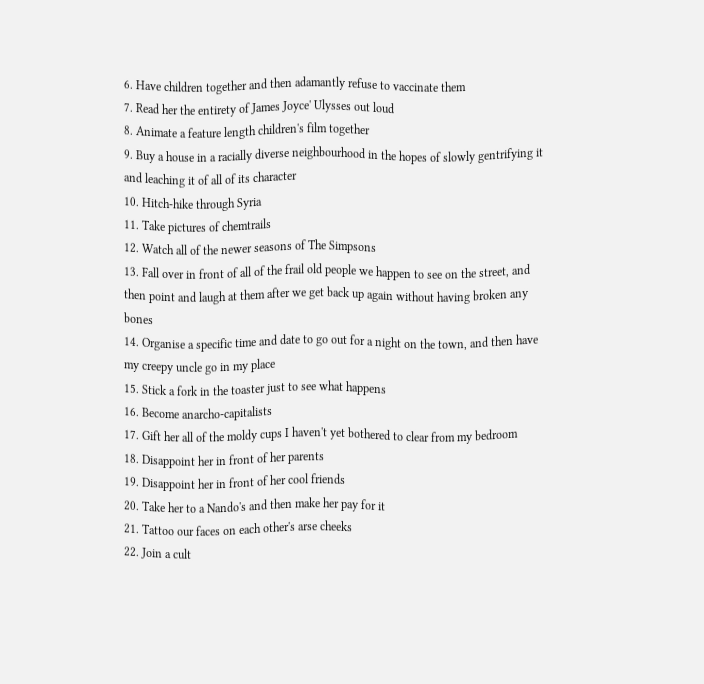6. Have children together and then adamantly refuse to vaccinate them
7. Read her the entirety of James Joyce' Ulysses out loud
8. Animate a feature length children's film together
9. Buy a house in a racially diverse neighbourhood in the hopes of slowly gentrifying it and leaching it of all of its character
10. Hitch-hike through Syria
11. Take pictures of chemtrails
12. Watch all of the newer seasons of The Simpsons
13. Fall over in front of all of the frail old people we happen to see on the street, and then point and laugh at them after we get back up again without having broken any bones
14. Organise a specific time and date to go out for a night on the town, and then have my creepy uncle go in my place
15. Stick a fork in the toaster just to see what happens
16. Become anarcho-capitalists
17. Gift her all of the moldy cups I haven't yet bothered to clear from my bedroom
18. Disappoint her in front of her parents
19. Disappoint her in front of her cool friends
20. Take her to a Nando's and then make her pay for it
21. Tattoo our faces on each other's arse cheeks
22. Join a cult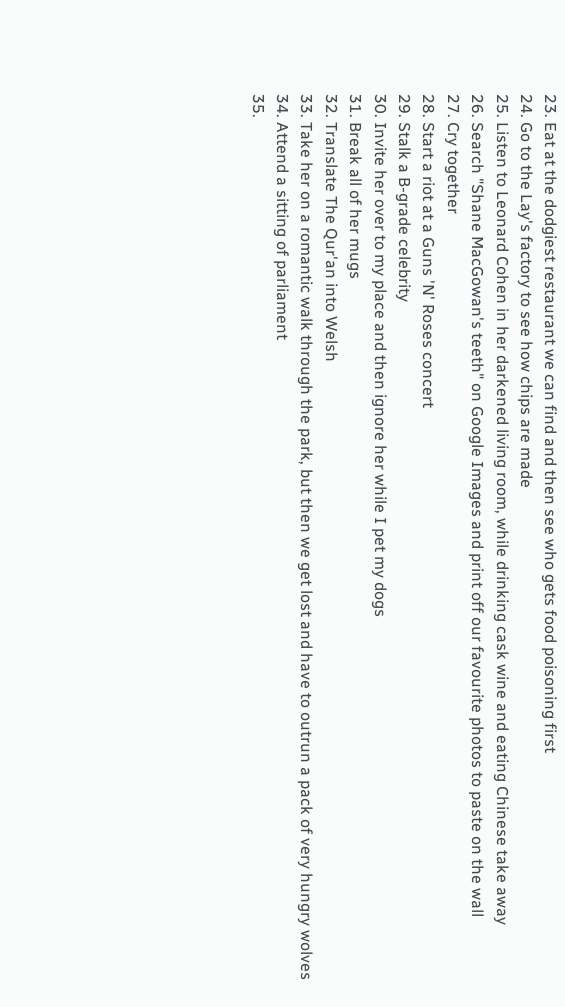23. Eat at the dodgiest restaurant we can find and then see who gets food poisoning first
24. Go to the Lay's factory to see how chips are made
25. Listen to Leonard Cohen in her darkened living room, while drinking cask wine and eating Chinese take away
26. Search "Shane MacGowan's teeth" on Google Images and print off our favourite photos to paste on the wall
27. Cry together
28. Start a riot at a Guns 'N' Roses concert
29. Stalk a B-grade celebrity
30. Invite her over to my place and then ignore her while I pet my dogs
31. Break all of her mugs
32. Translate The Qur'an into Welsh
33. Take her on a romantic walk through the park, but then we get lost and have to outrun a pack of very hungry wolves
34. Attend a sitting of parliament
35.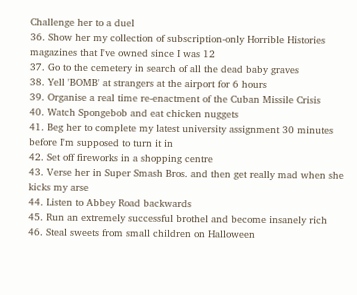Challenge her to a duel
36. Show her my collection of subscription-only Horrible Histories magazines that I've owned since I was 12
37. Go to the cemetery in search of all the dead baby graves
38. Yell 'BOMB' at strangers at the airport for 6 hours
39. Organise a real time re-enactment of the Cuban Missile Crisis
40. Watch Spongebob and eat chicken nuggets
41. Beg her to complete my latest university assignment 30 minutes before I'm supposed to turn it in
42. Set off fireworks in a shopping centre
43. Verse her in Super Smash Bros. and then get really mad when she kicks my arse
44. Listen to Abbey Road backwards
45. Run an extremely successful brothel and become insanely rich
46. Steal sweets from small children on Halloween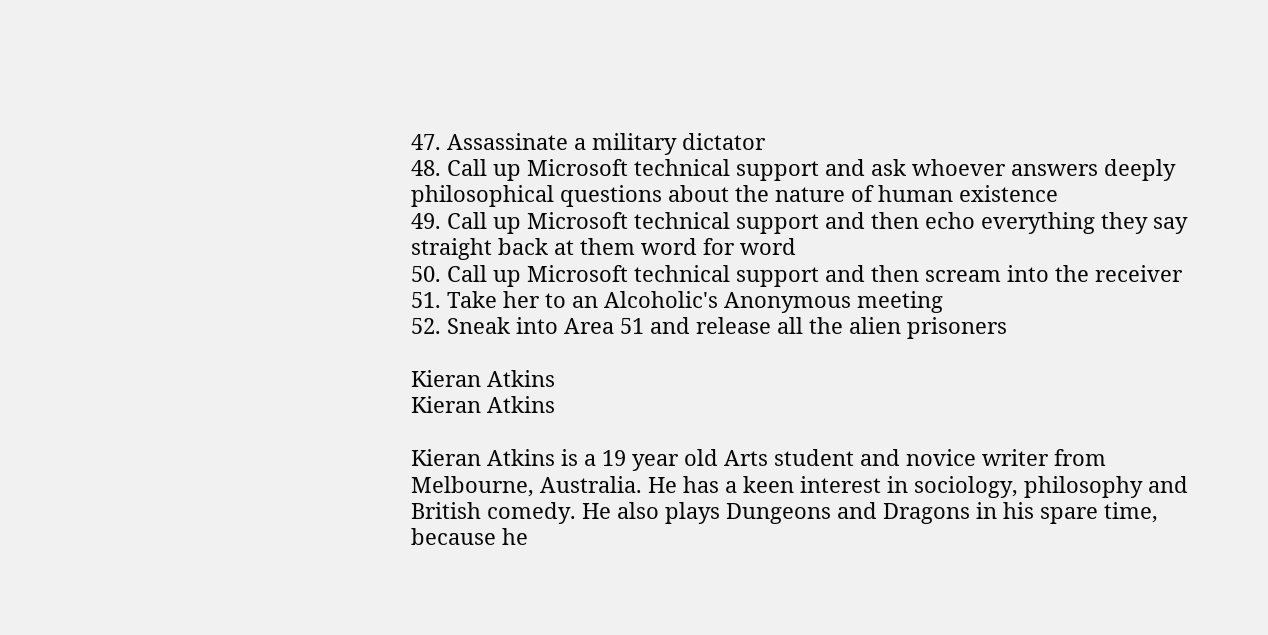47. Assassinate a military dictator
48. Call up Microsoft technical support and ask whoever answers deeply philosophical questions about the nature of human existence
49. Call up Microsoft technical support and then echo everything they say straight back at them word for word
50. Call up Microsoft technical support and then scream into the receiver
51. Take her to an Alcoholic's Anonymous meeting
52. Sneak into Area 51 and release all the alien prisoners

Kieran Atkins
Kieran Atkins

Kieran Atkins is a 19 year old Arts student and novice writer from Melbourne, Australia. He has a keen interest in sociology, philosophy and British comedy. He also plays Dungeons and Dragons in his spare time, because he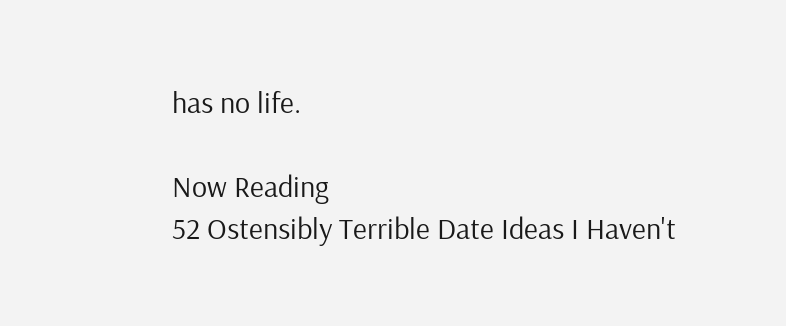has no life.

Now Reading
52 Ostensibly Terrible Date Ideas I Haven't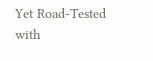Yet Road-Tested with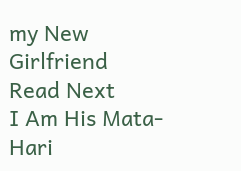my New Girlfriend
Read Next
I Am His Mata-Hari